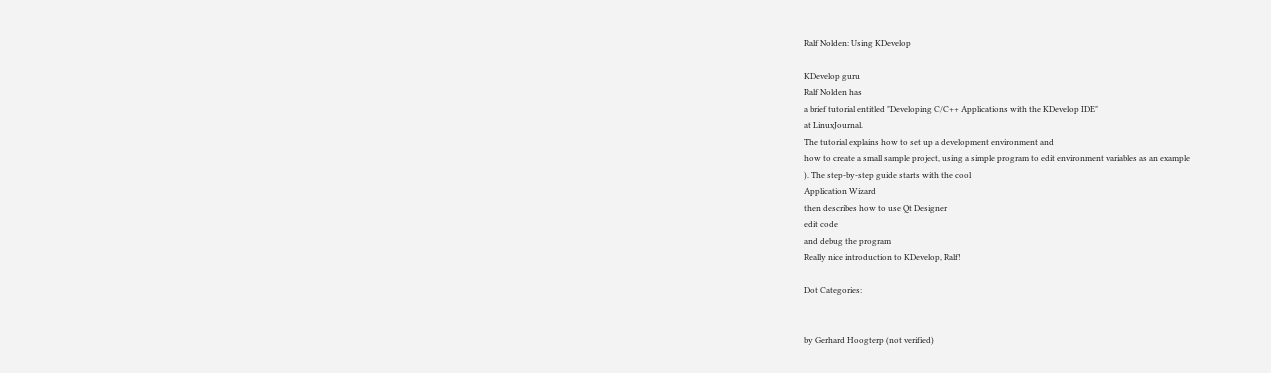Ralf Nolden: Using KDevelop

KDevelop guru
Ralf Nolden has
a brief tutorial entitled "Developing C/C++ Applications with the KDevelop IDE"
at LinuxJournal.
The tutorial explains how to set up a development environment and
how to create a small sample project, using a simple program to edit environment variables as an example
). The step-by-step guide starts with the cool
Application Wizard
then describes how to use Qt Designer
edit code
and debug the program
Really nice introduction to KDevelop, Ralf!

Dot Categories:


by Gerhard Hoogterp (not verified)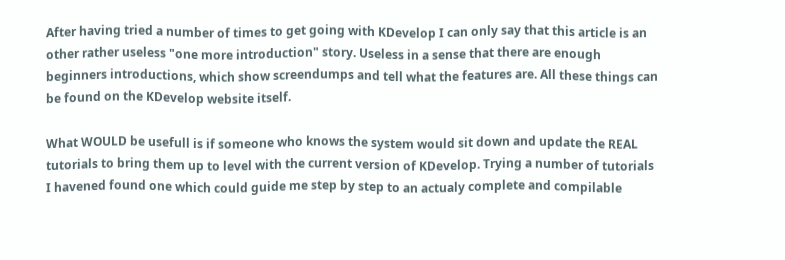After having tried a number of times to get going with KDevelop I can only say that this article is an other rather useless "one more introduction" story. Useless in a sense that there are enough beginners introductions, which show screendumps and tell what the features are. All these things can be found on the KDevelop website itself.

What WOULD be usefull is if someone who knows the system would sit down and update the REAL tutorials to bring them up to level with the current version of KDevelop. Trying a number of tutorials I havened found one which could guide me step by step to an actualy complete and compilable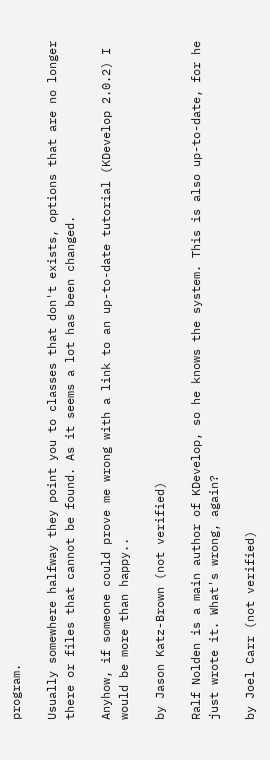program.

Usually somewhere halfway they point you to classes that don't exists, options that are no longer there or files that cannot be found. As it seems a lot has been changed.

Anyhow, if someone could prove me wrong with a link to an up-to-date tutorial (KDevelop 2.0.2) I would be more than happy..

by Jason Katz-Brown (not verified)

Ralf Nolden is a main author of KDevelop, so he knows the system. This is also up-to-date, for he just wrote it. What's wrong, again?

by Joel Carr (not verified)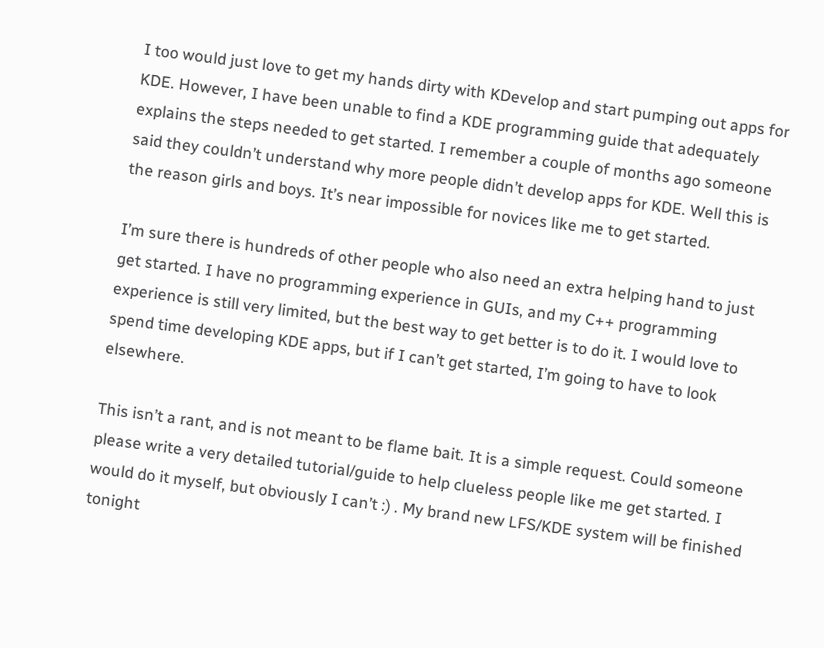I too would just love to get my hands dirty with KDevelop and start pumping out apps for KDE. However, I have been unable to find a KDE programming guide that adequately explains the steps needed to get started. I remember a couple of months ago someone said they couldn’t understand why more people didn’t develop apps for KDE. Well this is the reason girls and boys. It’s near impossible for novices like me to get started.

I’m sure there is hundreds of other people who also need an extra helping hand to just get started. I have no programming experience in GUIs, and my C++ programming experience is still very limited, but the best way to get better is to do it. I would love to spend time developing KDE apps, but if I can’t get started, I’m going to have to look elsewhere.

This isn’t a rant, and is not meant to be flame bait. It is a simple request. Could someone please write a very detailed tutorial/guide to help clueless people like me get started. I would do it myself, but obviously I can’t :) . My brand new LFS/KDE system will be finished tonight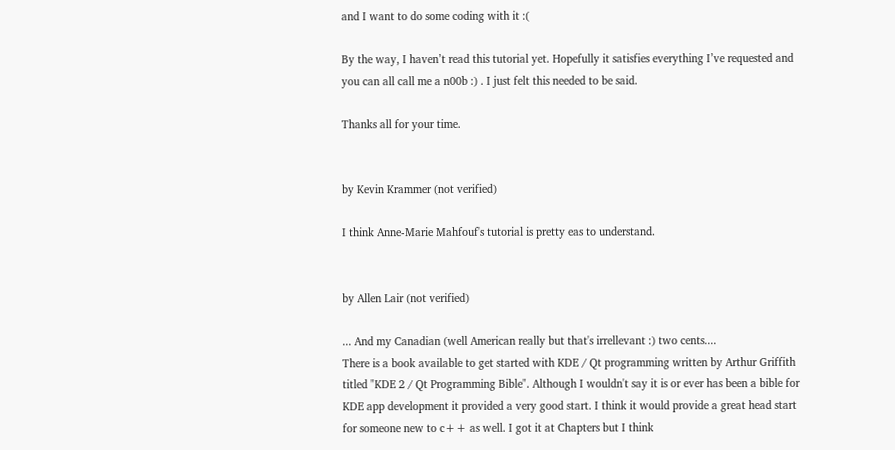and I want to do some coding with it :(

By the way, I haven’t read this tutorial yet. Hopefully it satisfies everything I’ve requested and you can all call me a n00b :) . I just felt this needed to be said.

Thanks all for your time.


by Kevin Krammer (not verified)

I think Anne-Marie Mahfouf's tutorial is pretty eas to understand.


by Allen Lair (not verified)

... And my Canadian (well American really but that's irrellevant :) two cents....
There is a book available to get started with KDE / Qt programming written by Arthur Griffith titled "KDE 2 / Qt Programming Bible". Although I wouldn't say it is or ever has been a bible for KDE app development it provided a very good start. I think it would provide a great head start for someone new to c++ as well. I got it at Chapters but I think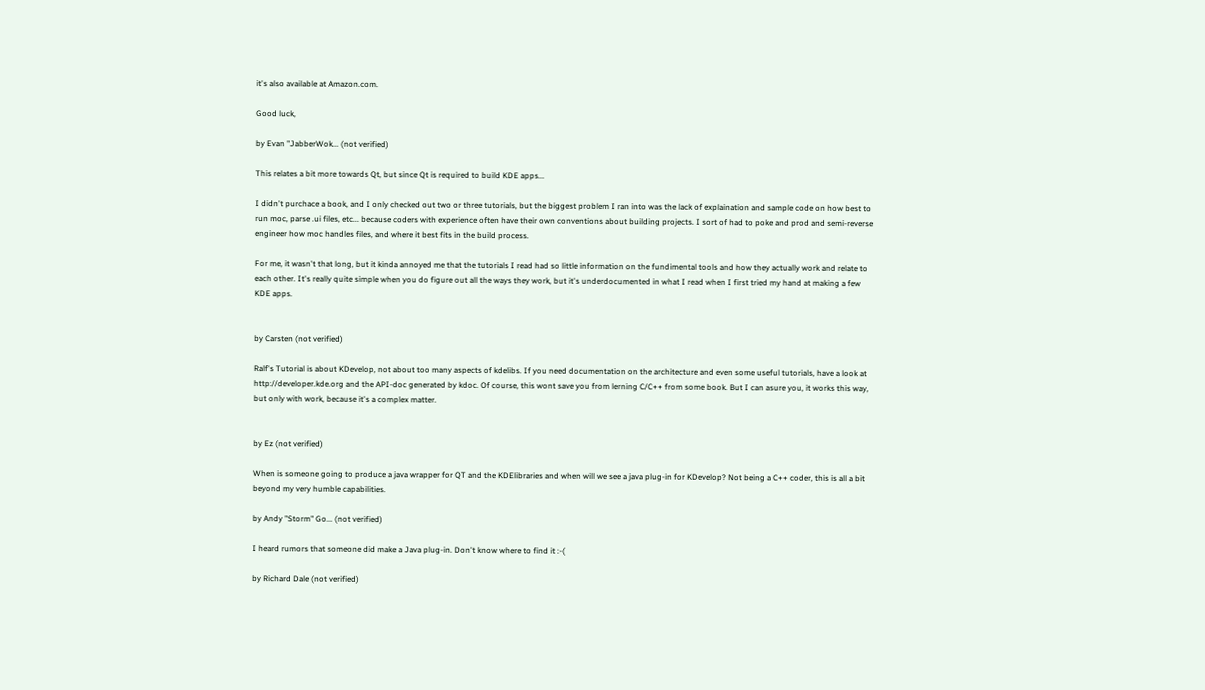it's also available at Amazon.com.

Good luck,

by Evan "JabberWok... (not verified)

This relates a bit more towards Qt, but since Qt is required to build KDE apps...

I didn't purchace a book, and I only checked out two or three tutorials, but the biggest problem I ran into was the lack of explaination and sample code on how best to run moc, parse .ui files, etc... because coders with experience often have their own conventions about building projects. I sort of had to poke and prod and semi-reverse engineer how moc handles files, and where it best fits in the build process.

For me, it wasn't that long, but it kinda annoyed me that the tutorials I read had so little information on the fundimental tools and how they actually work and relate to each other. It's really quite simple when you do figure out all the ways they work, but it's underdocumented in what I read when I first tried my hand at making a few KDE apps.


by Carsten (not verified)

Ralf's Tutorial is about KDevelop, not about too many aspects of kdelibs. If you need documentation on the architecture and even some useful tutorials, have a look at http://developer.kde.org and the API-doc generated by kdoc. Of course, this wont save you from lerning C/C++ from some book. But I can asure you, it works this way, but only with work, because it's a complex matter.


by Ez (not verified)

When is someone going to produce a java wrapper for QT and the KDElibraries and when will we see a java plug-in for KDevelop? Not being a C++ coder, this is all a bit beyond my very humble capabilities.

by Andy "Storm" Go... (not verified)

I heard rumors that someone did make a Java plug-in. Don't know where to find it :-(

by Richard Dale (not verified)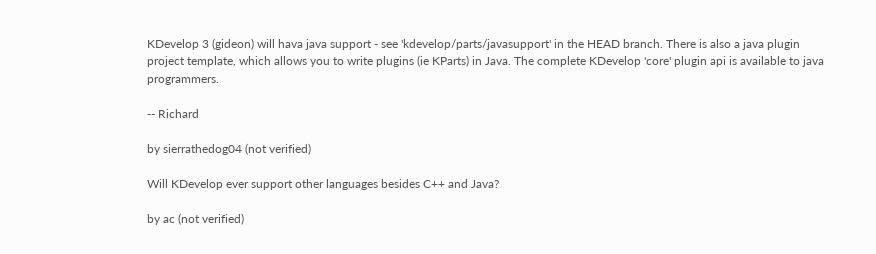KDevelop 3 (gideon) will hava java support - see 'kdevelop/parts/javasupport' in the HEAD branch. There is also a java plugin project template, which allows you to write plugins (ie KParts) in Java. The complete KDevelop 'core' plugin api is available to java programmers.

-- Richard

by sierrathedog04 (not verified)

Will KDevelop ever support other languages besides C++ and Java?

by ac (not verified)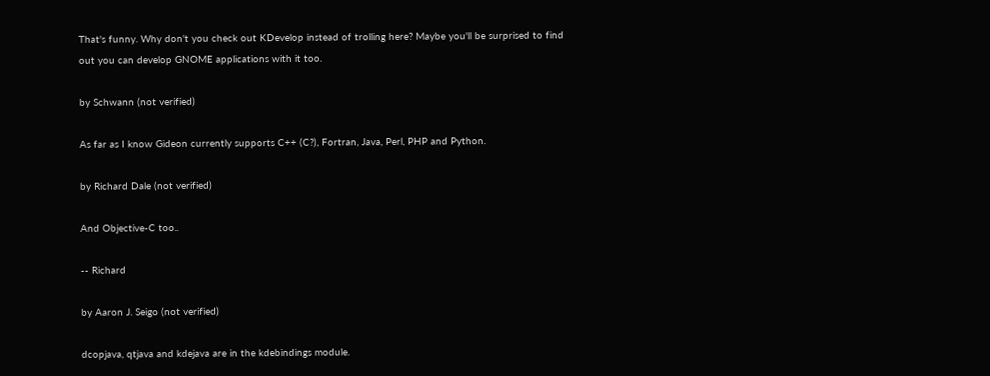That's funny. Why don't you check out KDevelop instead of trolling here? Maybe you'll be surprised to find out you can develop GNOME applications with it too.

by Schwann (not verified)

As far as I know Gideon currently supports C++ (C?), Fortran, Java, Perl, PHP and Python.

by Richard Dale (not verified)

And Objective-C too..

-- Richard

by Aaron J. Seigo (not verified)

dcopjava, qtjava and kdejava are in the kdebindings module.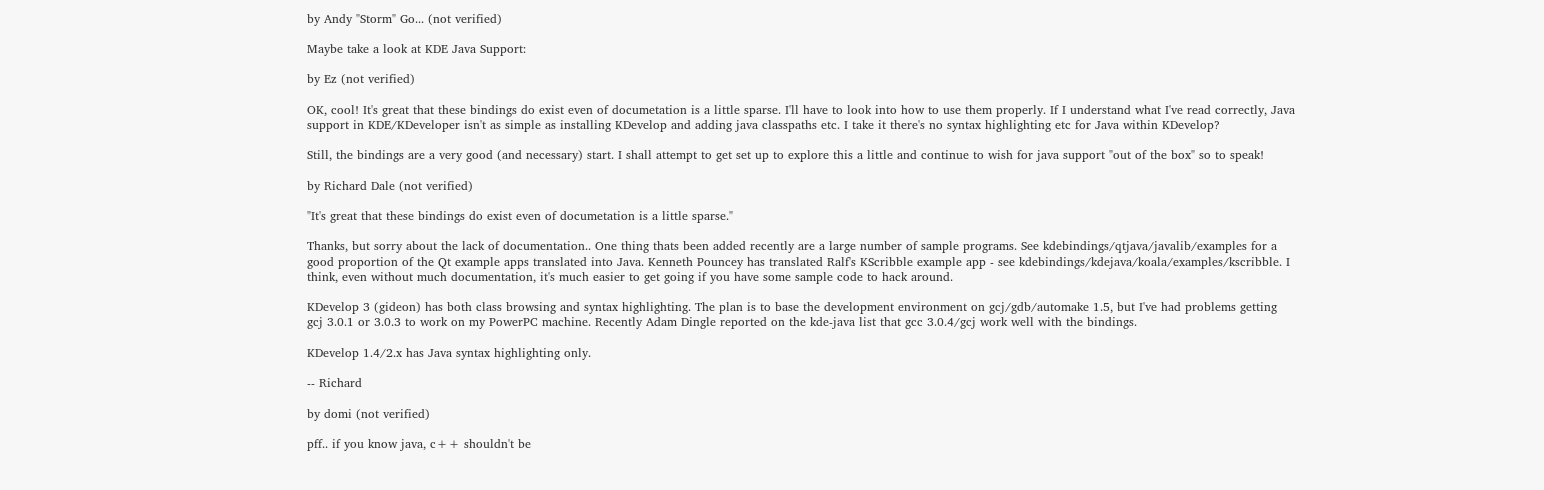by Andy "Storm" Go... (not verified)

Maybe take a look at KDE Java Support:

by Ez (not verified)

OK, cool! It's great that these bindings do exist even of documetation is a little sparse. I'll have to look into how to use them properly. If I understand what I've read correctly, Java support in KDE/KDeveloper isn't as simple as installing KDevelop and adding java classpaths etc. I take it there's no syntax highlighting etc for Java within KDevelop?

Still, the bindings are a very good (and necessary) start. I shall attempt to get set up to explore this a little and continue to wish for java support "out of the box" so to speak!

by Richard Dale (not verified)

"It's great that these bindings do exist even of documetation is a little sparse."

Thanks, but sorry about the lack of documentation.. One thing thats been added recently are a large number of sample programs. See kdebindings/qtjava/javalib/examples for a good proportion of the Qt example apps translated into Java. Kenneth Pouncey has translated Ralf's KScribble example app - see kdebindings/kdejava/koala/examples/kscribble. I think, even without much documentation, it's much easier to get going if you have some sample code to hack around.

KDevelop 3 (gideon) has both class browsing and syntax highlighting. The plan is to base the development environment on gcj/gdb/automake 1.5, but I've had problems getting gcj 3.0.1 or 3.0.3 to work on my PowerPC machine. Recently Adam Dingle reported on the kde-java list that gcc 3.0.4/gcj work well with the bindings.

KDevelop 1.4/2.x has Java syntax highlighting only.

-- Richard

by domi (not verified)

pff.. if you know java, c++ shouldn't be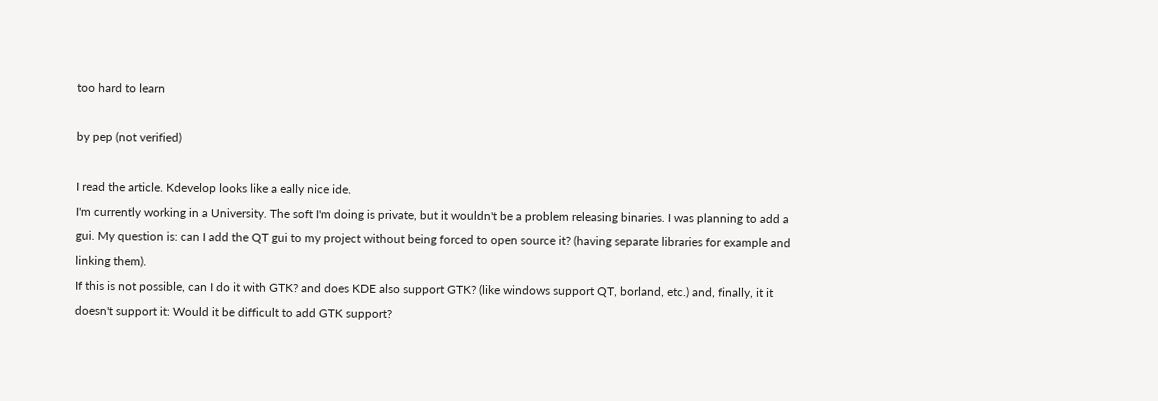too hard to learn

by pep (not verified)

I read the article. Kdevelop looks like a eally nice ide.
I'm currently working in a University. The soft I'm doing is private, but it wouldn't be a problem releasing binaries. I was planning to add a gui. My question is: can I add the QT gui to my project without being forced to open source it? (having separate libraries for example and linking them).
If this is not possible, can I do it with GTK? and does KDE also support GTK? (like windows support QT, borland, etc.) and, finally, it it doesn't support it: Would it be difficult to add GTK support?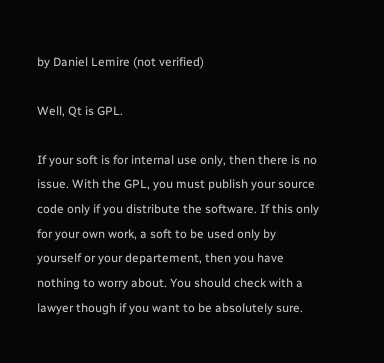by Daniel Lemire (not verified)

Well, Qt is GPL.

If your soft is for internal use only, then there is no issue. With the GPL, you must publish your source code only if you distribute the software. If this only for your own work, a soft to be used only by yourself or your departement, then you have nothing to worry about. You should check with a lawyer though if you want to be absolutely sure.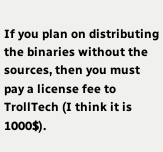If you plan on distributing the binaries without the sources, then you must pay a license fee to TrollTech (I think it is 1000$).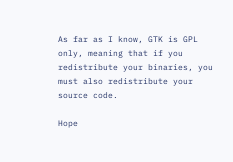As far as I know, GTK is GPL only, meaning that if you redistribute your binaries, you must also redistribute your source code.

Hope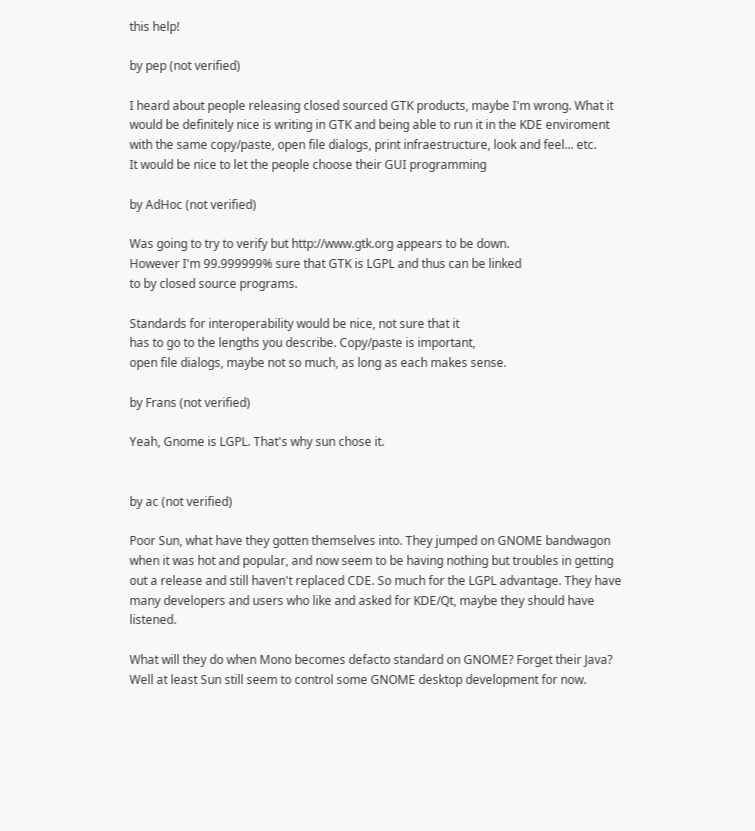this help!

by pep (not verified)

I heard about people releasing closed sourced GTK products, maybe I'm wrong. What it would be definitely nice is writing in GTK and being able to run it in the KDE enviroment with the same copy/paste, open file dialogs, print infraestructure, look and feel... etc.
It would be nice to let the people choose their GUI programming

by AdHoc (not verified)

Was going to try to verify but http://www.gtk.org appears to be down.
However I'm 99.999999% sure that GTK is LGPL and thus can be linked
to by closed source programs.

Standards for interoperability would be nice, not sure that it
has to go to the lengths you describe. Copy/paste is important,
open file dialogs, maybe not so much, as long as each makes sense.

by Frans (not verified)

Yeah, Gnome is LGPL. That's why sun chose it.


by ac (not verified)

Poor Sun, what have they gotten themselves into. They jumped on GNOME bandwagon when it was hot and popular, and now seem to be having nothing but troubles in getting out a release and still haven't replaced CDE. So much for the LGPL advantage. They have many developers and users who like and asked for KDE/Qt, maybe they should have listened.

What will they do when Mono becomes defacto standard on GNOME? Forget their Java? Well at least Sun still seem to control some GNOME desktop development for now.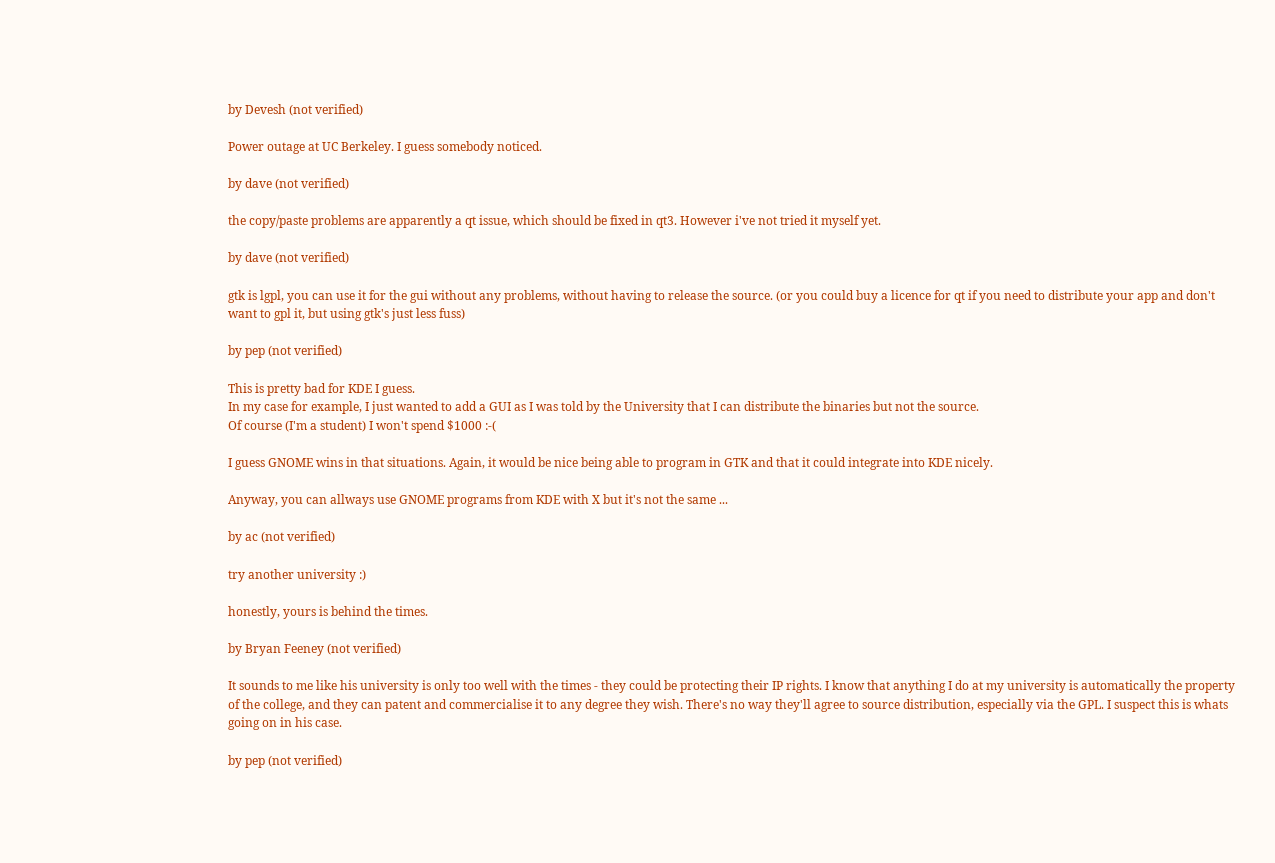by Devesh (not verified)

Power outage at UC Berkeley. I guess somebody noticed.

by dave (not verified)

the copy/paste problems are apparently a qt issue, which should be fixed in qt3. However i've not tried it myself yet.

by dave (not verified)

gtk is lgpl, you can use it for the gui without any problems, without having to release the source. (or you could buy a licence for qt if you need to distribute your app and don't want to gpl it, but using gtk's just less fuss)

by pep (not verified)

This is pretty bad for KDE I guess.
In my case for example, I just wanted to add a GUI as I was told by the University that I can distribute the binaries but not the source.
Of course (I'm a student) I won't spend $1000 :-(

I guess GNOME wins in that situations. Again, it would be nice being able to program in GTK and that it could integrate into KDE nicely.

Anyway, you can allways use GNOME programs from KDE with X but it's not the same ...

by ac (not verified)

try another university :)

honestly, yours is behind the times.

by Bryan Feeney (not verified)

It sounds to me like his university is only too well with the times - they could be protecting their IP rights. I know that anything I do at my university is automatically the property of the college, and they can patent and commercialise it to any degree they wish. There's no way they'll agree to source distribution, especially via the GPL. I suspect this is whats going on in his case.

by pep (not verified)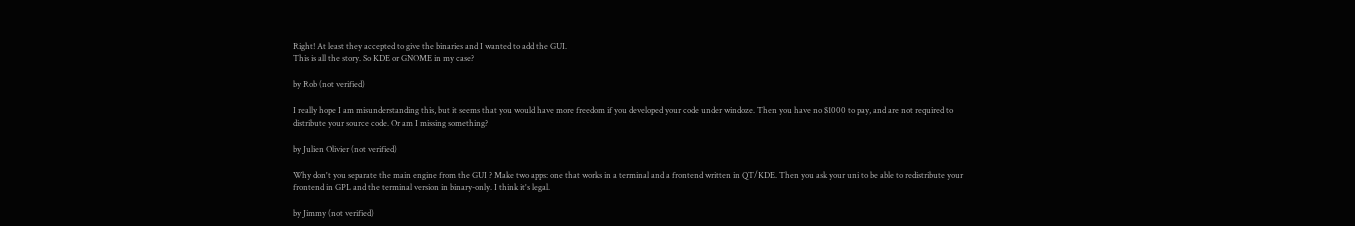Right! At least they accepted to give the binaries and I wanted to add the GUI.
This is all the story. So KDE or GNOME in my case?

by Rob (not verified)

I really hope I am misunderstanding this, but it seems that you would have more freedom if you developed your code under windoze. Then you have no $1000 to pay, and are not required to distribute your source code. Or am I missing something?

by Julien Olivier (not verified)

Why don't you separate the main engine from the GUI ? Make two apps: one that works in a terminal and a frontend written in QT/KDE. Then you ask your uni to be able to redistribute your frontend in GPL and the terminal version in binary-only. I think it's legal.

by Jimmy (not verified)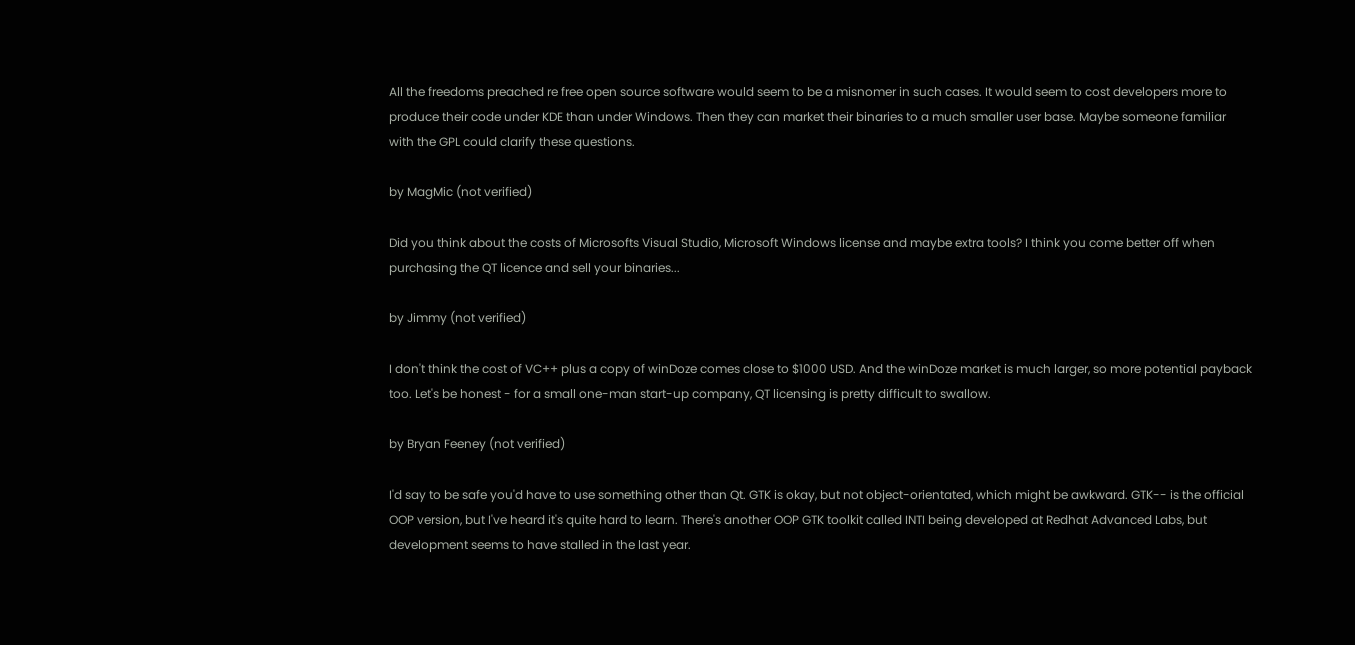All the freedoms preached re free open source software would seem to be a misnomer in such cases. It would seem to cost developers more to produce their code under KDE than under Windows. Then they can market their binaries to a much smaller user base. Maybe someone familiar with the GPL could clarify these questions.

by MagMic (not verified)

Did you think about the costs of Microsofts Visual Studio, Microsoft Windows license and maybe extra tools? I think you come better off when purchasing the QT licence and sell your binaries...

by Jimmy (not verified)

I don't think the cost of VC++ plus a copy of winDoze comes close to $1000 USD. And the winDoze market is much larger, so more potential payback too. Let's be honest - for a small one-man start-up company, QT licensing is pretty difficult to swallow.

by Bryan Feeney (not verified)

I'd say to be safe you'd have to use something other than Qt. GTK is okay, but not object-orientated, which might be awkward. GTK-- is the official OOP version, but I've heard it's quite hard to learn. There's another OOP GTK toolkit called INTI being developed at Redhat Advanced Labs, but development seems to have stalled in the last year.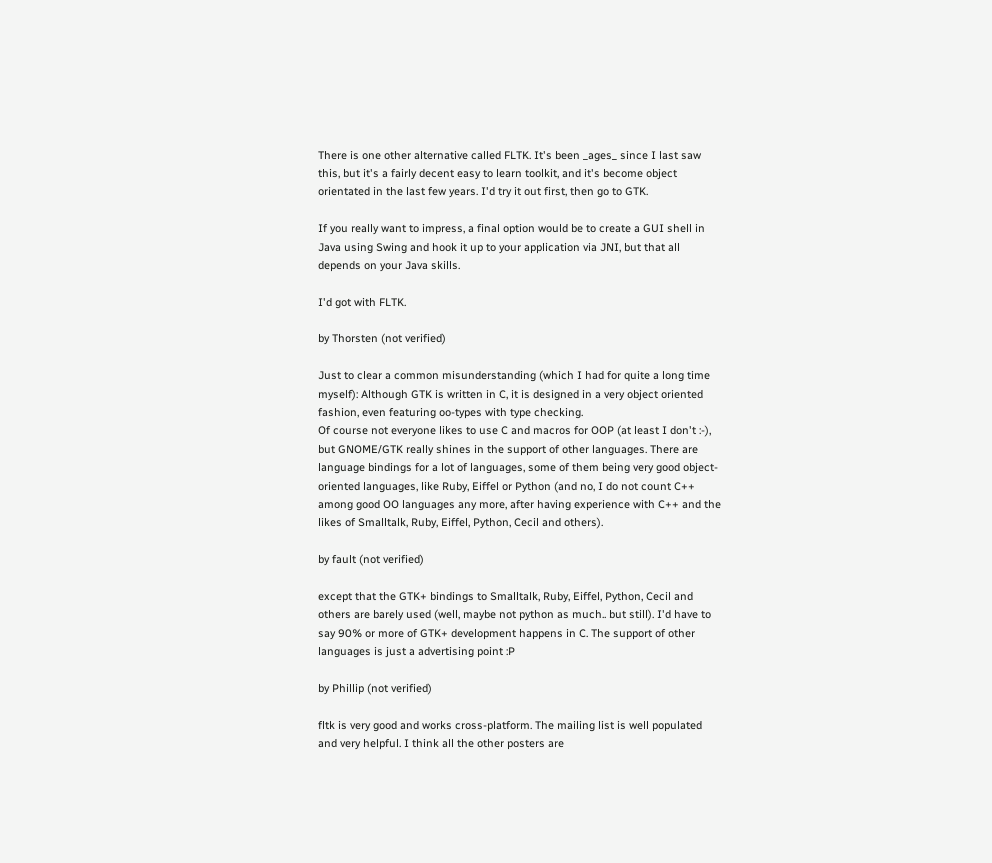There is one other alternative called FLTK. It's been _ages_ since I last saw this, but it's a fairly decent easy to learn toolkit, and it's become object orientated in the last few years. I'd try it out first, then go to GTK.

If you really want to impress, a final option would be to create a GUI shell in Java using Swing and hook it up to your application via JNI, but that all depends on your Java skills.

I'd got with FLTK.

by Thorsten (not verified)

Just to clear a common misunderstanding (which I had for quite a long time myself): Although GTK is written in C, it is designed in a very object oriented fashion, even featuring oo-types with type checking.
Of course not everyone likes to use C and macros for OOP (at least I don't :-), but GNOME/GTK really shines in the support of other languages. There are language bindings for a lot of languages, some of them being very good object-oriented languages, like Ruby, Eiffel or Python (and no, I do not count C++ among good OO languages any more, after having experience with C++ and the likes of Smalltalk, Ruby, Eiffel, Python, Cecil and others).

by fault (not verified)

except that the GTK+ bindings to Smalltalk, Ruby, Eiffel, Python, Cecil and others are barely used (well, maybe not python as much.. but still). I'd have to say 90% or more of GTK+ development happens in C. The support of other languages is just a advertising point :P

by Phillip (not verified)

fltk is very good and works cross-platform. The mailing list is well populated and very helpful. I think all the other posters are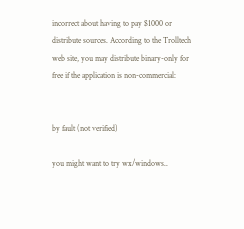incorrect about having to pay $1000 or distribute sources. According to the Trolltech web site, you may distribute binary-only for free if the application is non-commercial:


by fault (not verified)

you might want to try wx/windows..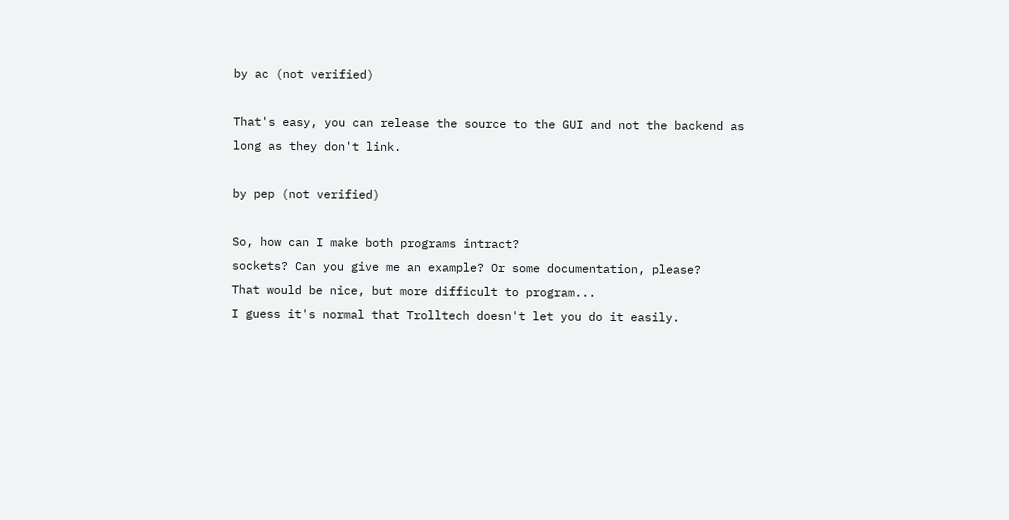by ac (not verified)

That's easy, you can release the source to the GUI and not the backend as long as they don't link.

by pep (not verified)

So, how can I make both programs intract?
sockets? Can you give me an example? Or some documentation, please?
That would be nice, but more difficult to program...
I guess it's normal that Trolltech doesn't let you do it easily.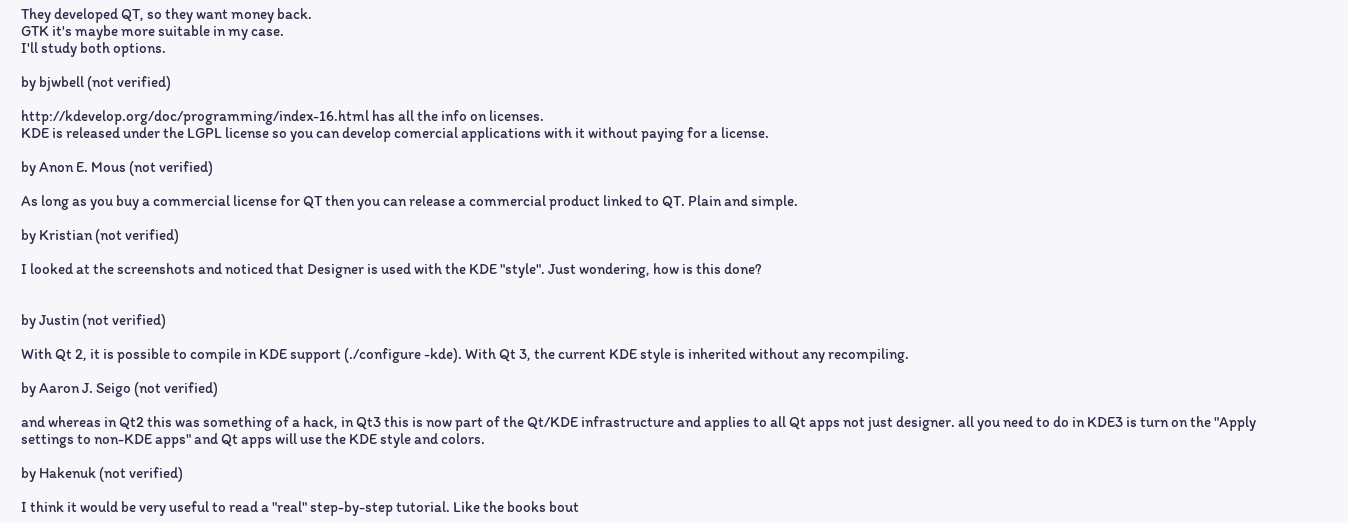They developed QT, so they want money back.
GTK it's maybe more suitable in my case.
I'll study both options.

by bjwbell (not verified)

http://kdevelop.org/doc/programming/index-16.html has all the info on licenses.
KDE is released under the LGPL license so you can develop comercial applications with it without paying for a license.

by Anon E. Mous (not verified)

As long as you buy a commercial license for QT then you can release a commercial product linked to QT. Plain and simple.

by Kristian (not verified)

I looked at the screenshots and noticed that Designer is used with the KDE "style". Just wondering, how is this done?


by Justin (not verified)

With Qt 2, it is possible to compile in KDE support (./configure -kde). With Qt 3, the current KDE style is inherited without any recompiling.

by Aaron J. Seigo (not verified)

and whereas in Qt2 this was something of a hack, in Qt3 this is now part of the Qt/KDE infrastructure and applies to all Qt apps not just designer. all you need to do in KDE3 is turn on the "Apply settings to non-KDE apps" and Qt apps will use the KDE style and colors.

by Hakenuk (not verified)

I think it would be very useful to read a "real" step-by-step tutorial. Like the books bout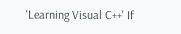'Learning Visual C++' If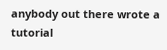anybody out there wrote a tutorial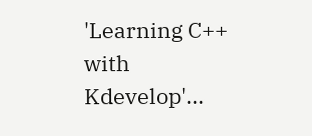'Learning C++ with Kdevelop'...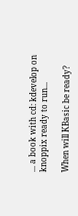... a book with cd: kdevelop on knoppix ready to run...

When will KBasic be ready?